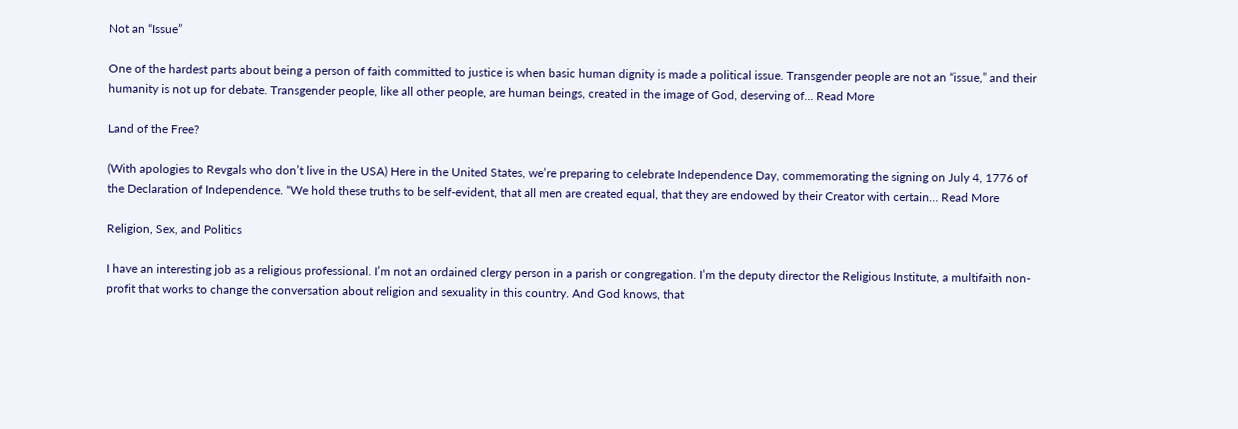Not an “Issue”

One of the hardest parts about being a person of faith committed to justice is when basic human dignity is made a political issue. Transgender people are not an “issue,” and their humanity is not up for debate. Transgender people, like all other people, are human beings, created in the image of God, deserving of… Read More

Land of the Free?

(With apologies to Revgals who don’t live in the USA) Here in the United States, we’re preparing to celebrate Independence Day, commemorating the signing on July 4, 1776 of the Declaration of Independence. “We hold these truths to be self-evident, that all men are created equal, that they are endowed by their Creator with certain… Read More

Religion, Sex, and Politics

I have an interesting job as a religious professional. I’m not an ordained clergy person in a parish or congregation. I’m the deputy director the Religious Institute, a multifaith non-profit that works to change the conversation about religion and sexuality in this country. And God knows, that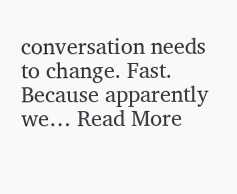conversation needs to change. Fast. Because apparently we… Read More